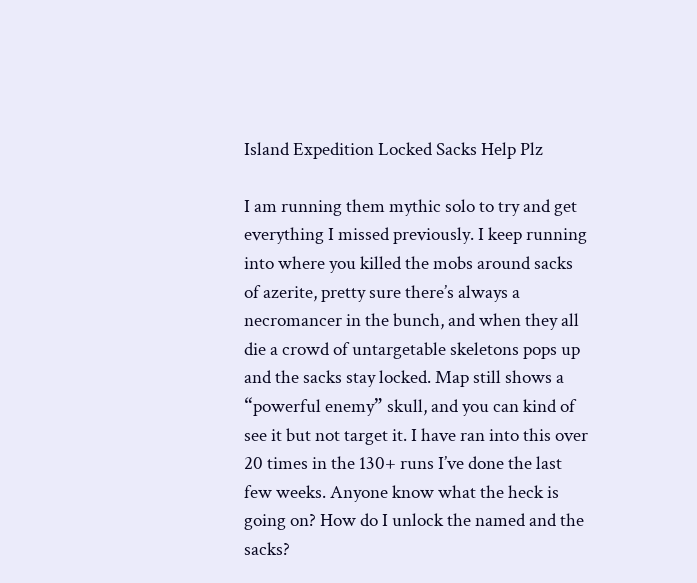Island Expedition Locked Sacks Help Plz

I am running them mythic solo to try and get everything I missed previously. I keep running into where you killed the mobs around sacks of azerite, pretty sure there’s always a necromancer in the bunch, and when they all die a crowd of untargetable skeletons pops up and the sacks stay locked. Map still shows a “powerful enemy” skull, and you can kind of see it but not target it. I have ran into this over 20 times in the 130+ runs I’ve done the last few weeks. Anyone know what the heck is going on? How do I unlock the named and the sacks?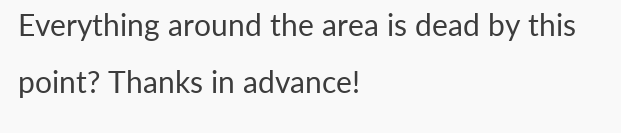Everything around the area is dead by this point? Thanks in advance!